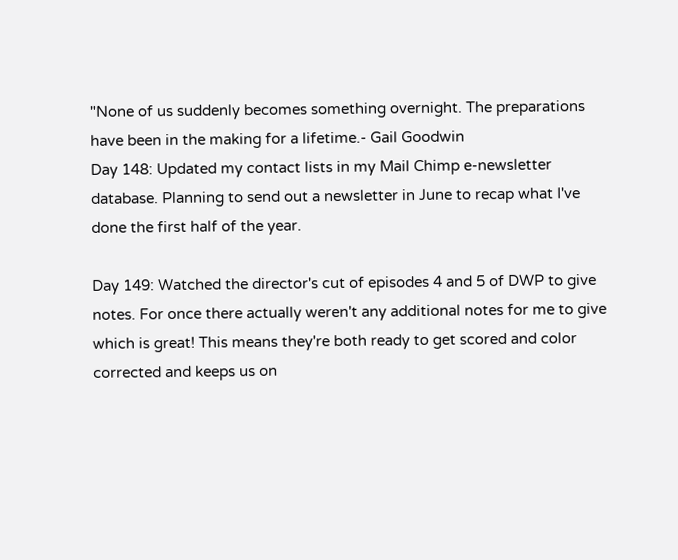"None of us suddenly becomes something overnight. The preparations have been in the making for a lifetime.- Gail Goodwin
Day 148: Updated my contact lists in my Mail Chimp e-newsletter database. Planning to send out a newsletter in June to recap what I've done the first half of the year.

Day 149: Watched the director's cut of episodes 4 and 5 of DWP to give notes. For once there actually weren't any additional notes for me to give which is great! This means they're both ready to get scored and color corrected and keeps us on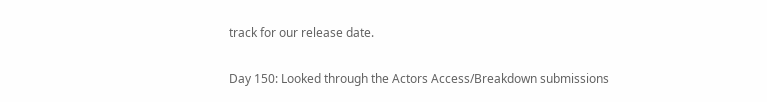track for our release date.

Day 150: Looked through the Actors Access/Breakdown submissions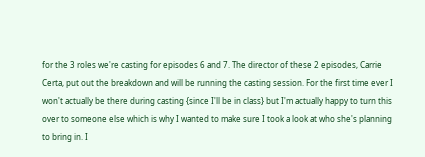for the 3 roles we're casting for episodes 6 and 7. The director of these 2 episodes, Carrie Certa, put out the breakdown and will be running the casting session. For the first time ever I won't actually be there during casting {since I'll be in class} but I'm actually happy to turn this over to someone else which is why I wanted to make sure I took a look at who she's planning to bring in. I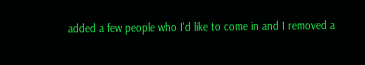added a few people who I'd like to come in and I removed a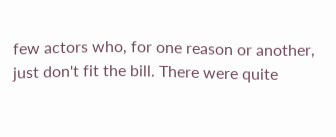few actors who, for one reason or another, just don't fit the bill. There were quite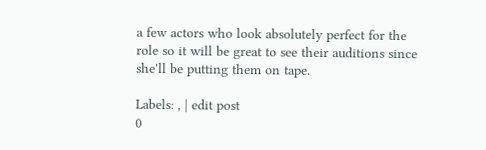a few actors who look absolutely perfect for the role so it will be great to see their auditions since she'll be putting them on tape.

Labels: , | edit post
0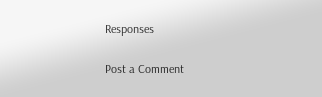Responses

Post a Comment